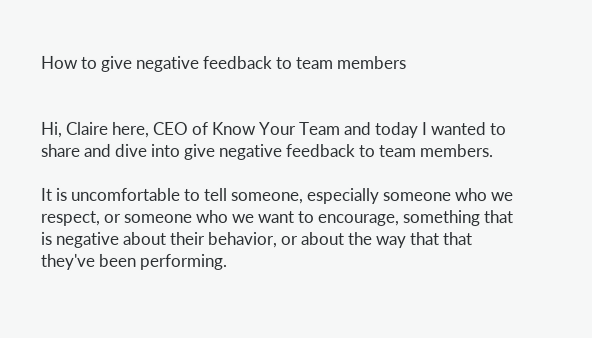How to give negative feedback to team members


Hi, Claire here, CEO of Know Your Team and today I wanted to share and dive into give negative feedback to team members.

It is uncomfortable to tell someone, especially someone who we respect, or someone who we want to encourage, something that is negative about their behavior, or about the way that that they've been performing.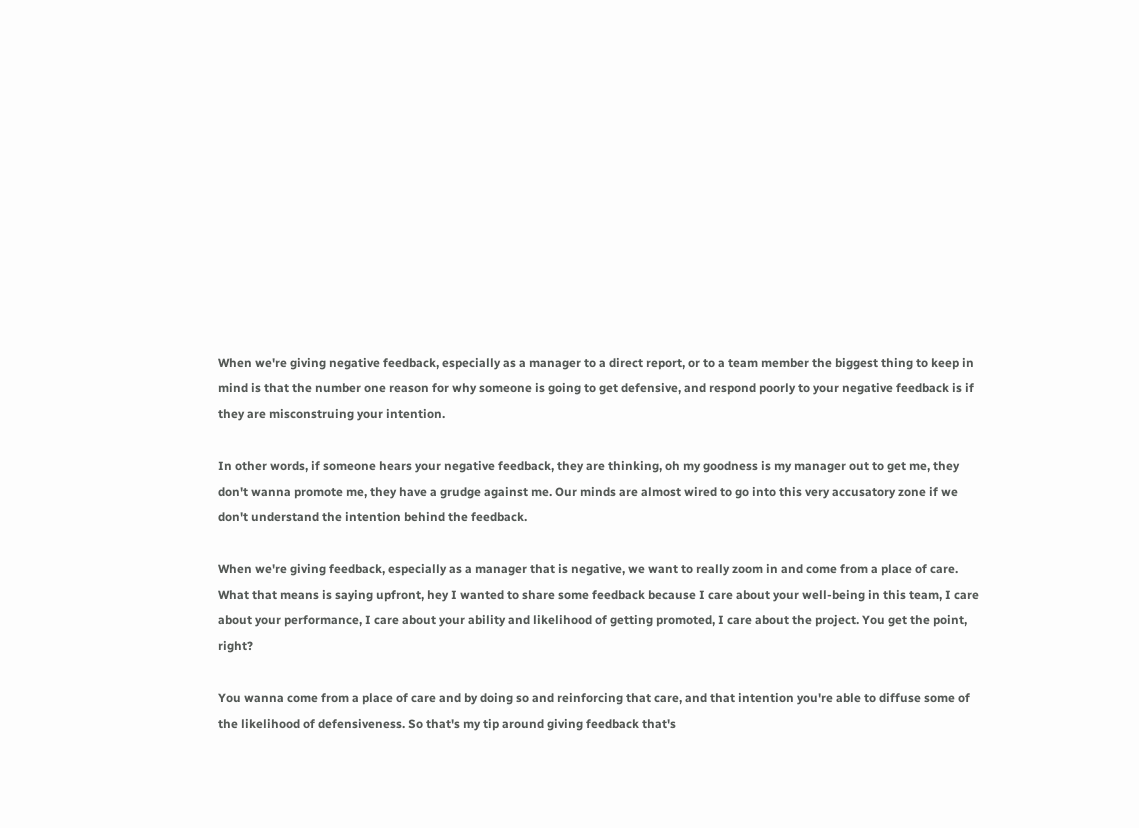When we're giving negative feedback, especially as a manager to a direct report, or to a team member the biggest thing to keep in mind is that the number one reason for why someone is going to get defensive, and respond poorly to your negative feedback is if they are misconstruing your intention.

In other words, if someone hears your negative feedback, they are thinking, oh my goodness is my manager out to get me, they don't wanna promote me, they have a grudge against me. Our minds are almost wired to go into this very accusatory zone if we don't understand the intention behind the feedback.

When we're giving feedback, especially as a manager that is negative, we want to really zoom in and come from a place of care. What that means is saying upfront, hey I wanted to share some feedback because I care about your well-being in this team, I care about your performance, I care about your ability and likelihood of getting promoted, I care about the project. You get the point, right?

You wanna come from a place of care and by doing so and reinforcing that care, and that intention you're able to diffuse some of the likelihood of defensiveness. So that's my tip around giving feedback that's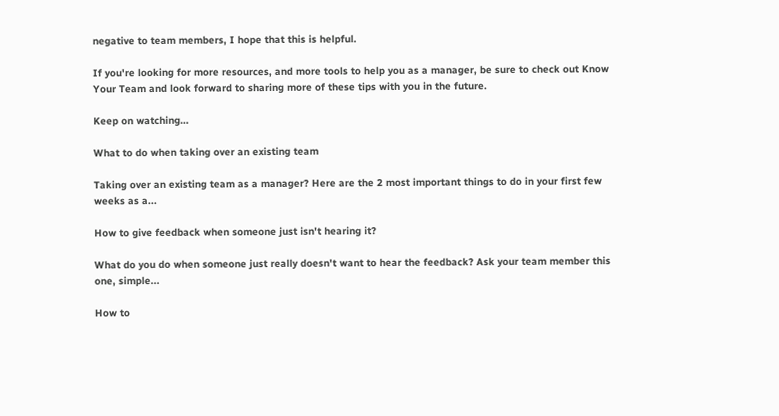negative to team members, I hope that this is helpful.

If you're looking for more resources, and more tools to help you as a manager, be sure to check out Know Your Team and look forward to sharing more of these tips with you in the future.

Keep on watching…

What to do when taking over an existing team

Taking over an existing team as a manager? Here are the 2 most important things to do in your first few weeks as a...

How to give feedback when someone just isn't hearing it?

What do you do when someone just really doesn't want to hear the feedback? Ask your team member this one, simple...

How to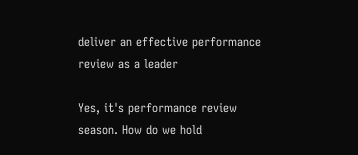deliver an effective performance review as a leader

Yes, it's performance review season. How do we hold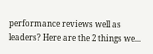performance reviews well as leaders? Here are the 2 things we...